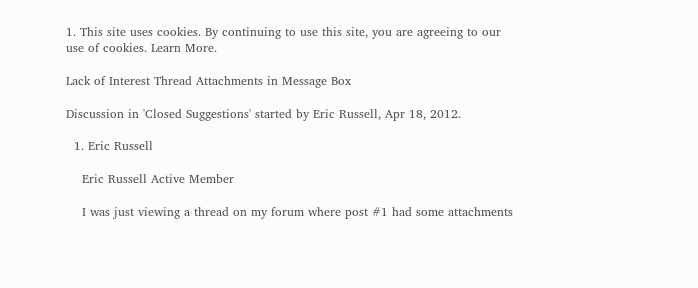1. This site uses cookies. By continuing to use this site, you are agreeing to our use of cookies. Learn More.

Lack of Interest Thread Attachments in Message Box

Discussion in 'Closed Suggestions' started by Eric Russell, Apr 18, 2012.

  1. Eric Russell

    Eric Russell Active Member

    I was just viewing a thread on my forum where post #1 had some attachments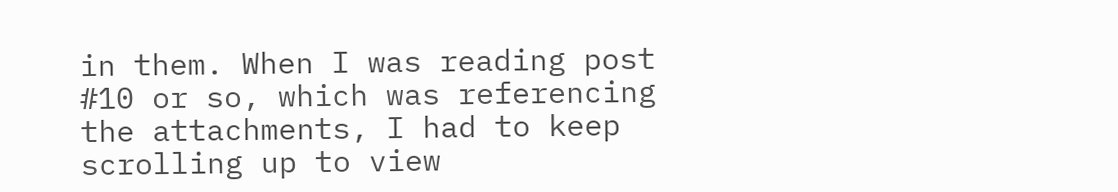in them. When I was reading post #10 or so, which was referencing the attachments, I had to keep scrolling up to view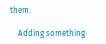them.

    Adding something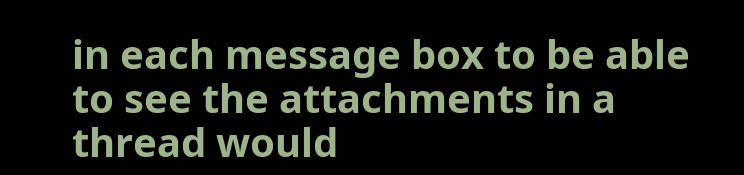in each message box to be able to see the attachments in a thread would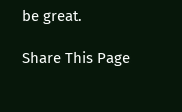be great.

Share This Page